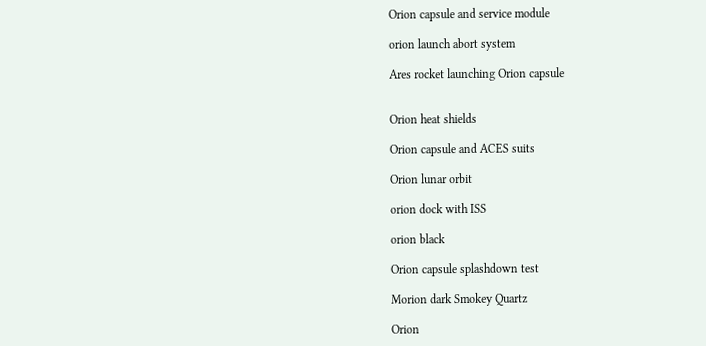Orion capsule and service module

orion launch abort system

Ares rocket launching Orion capsule


Orion heat shields

Orion capsule and ACES suits

Orion lunar orbit

orion dock with ISS

orion black

Orion capsule splashdown test

Morion dark Smokey Quartz

Orion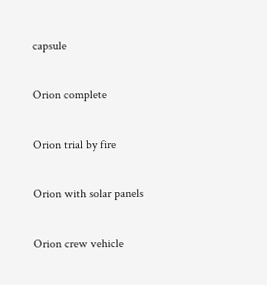capsule

Orion complete

Orion trial by fire

Orion with solar panels

Orion crew vehicle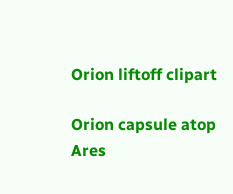Orion liftoff clipart

Orion capsule atop Ares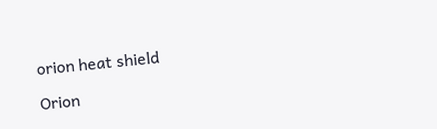orion heat shield

Orion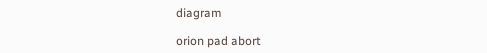diagram

orion pad abort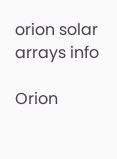orion solar arrays info

Orion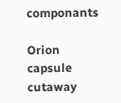componants

Orion capsule cutaway